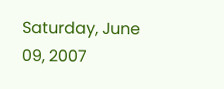Saturday, June 09, 2007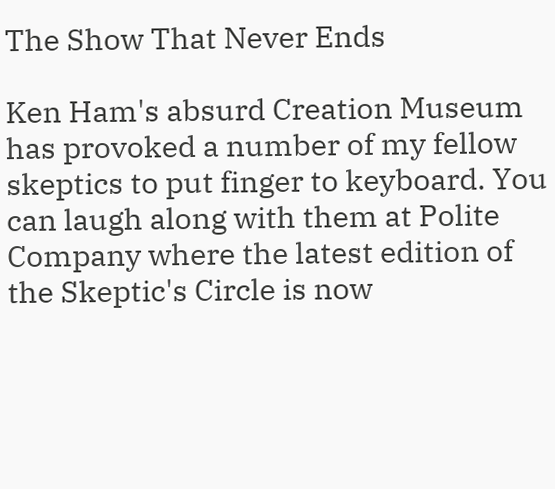The Show That Never Ends

Ken Ham's absurd Creation Museum has provoked a number of my fellow skeptics to put finger to keyboard. You can laugh along with them at Polite Company where the latest edition of the Skeptic's Circle is now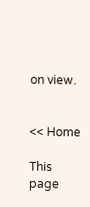on view.


<< Home

This page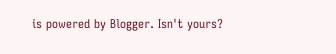is powered by Blogger. Isn't yours?